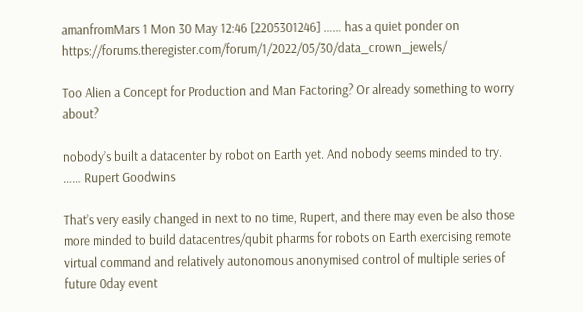amanfromMars 1 Mon 30 May 12:46 [2205301246] …… has a quiet ponder on https://forums.theregister.com/forum/1/2022/05/30/data_crown_jewels/

Too Alien a Concept for Production and Man Factoring? Or already something to worry about?

nobody’s built a datacenter by robot on Earth yet. And nobody seems minded to try. …… Rupert Goodwins

That’s very easily changed in next to no time, Rupert, and there may even be also those more minded to build datacentres/qubit pharms for robots on Earth exercising remote virtual command and relatively autonomous anonymised control of multiple series of future 0day event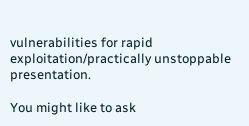vulnerabilities for rapid exploitation/practically unstoppable presentation.

You might like to ask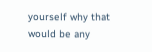yourself why that would be any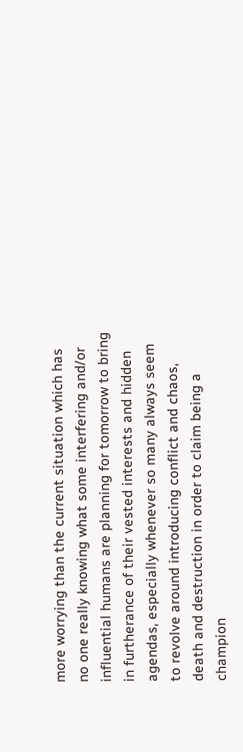more worrying than the current situation which has no one really knowing what some interfering and/or influential humans are planning for tomorrow to bring in furtherance of their vested interests and hidden agendas, especially whenever so many always seem to revolve around introducing conflict and chaos, death and destruction in order to claim being a champion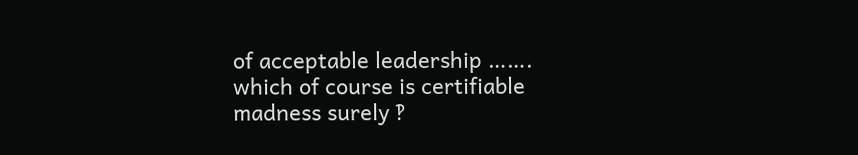of acceptable leadership ……. which of course is certifiable madness surely ‽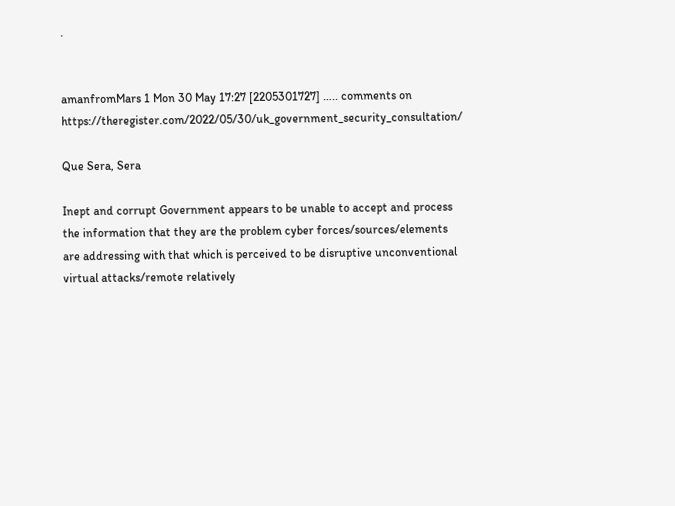.


amanfromMars 1 Mon 30 May 17:27 [2205301727] ….. comments on https://theregister.com/2022/05/30/uk_government_security_consultation/

Que Sera, Sera

Inept and corrupt Government appears to be unable to accept and process the information that they are the problem cyber forces/sources/elements are addressing with that which is perceived to be disruptive unconventional virtual attacks/remote relatively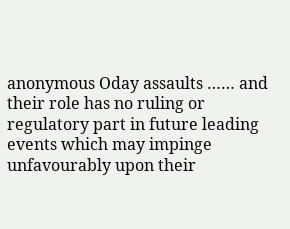anonymous Oday assaults …… and their role has no ruling or regulatory part in future leading events which may impinge unfavourably upon their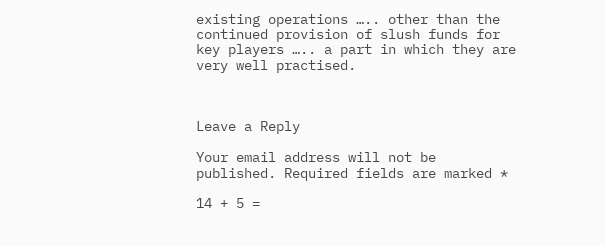existing operations ….. other than the continued provision of slush funds for key players ….. a part in which they are very well practised.



Leave a Reply

Your email address will not be published. Required fields are marked *

14 + 5 =